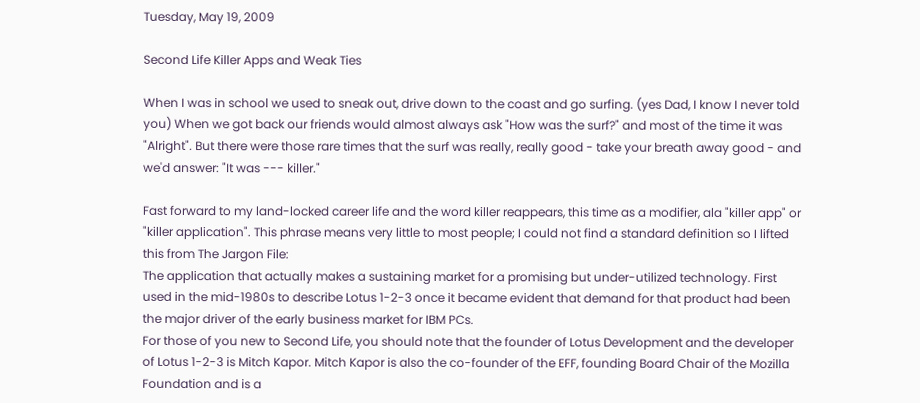Tuesday, May 19, 2009

Second Life Killer Apps and Weak Ties

When I was in school we used to sneak out, drive down to the coast and go surfing. (yes Dad, I know I never told you) When we got back our friends would almost always ask "How was the surf?" and most of the time it was "Alright". But there were those rare times that the surf was really, really good - take your breath away good - and we'd answer: "It was --- killer."

Fast forward to my land-locked career life and the word killer reappears, this time as a modifier, ala "killer app" or "killer application". This phrase means very little to most people; I could not find a standard definition so I lifted this from The Jargon File:
The application that actually makes a sustaining market for a promising but under-utilized technology. First used in the mid-1980s to describe Lotus 1-2-3 once it became evident that demand for that product had been the major driver of the early business market for IBM PCs.
For those of you new to Second Life, you should note that the founder of Lotus Development and the developer of Lotus 1-2-3 is Mitch Kapor. Mitch Kapor is also the co-founder of the EFF, founding Board Chair of the Mozilla Foundation and is a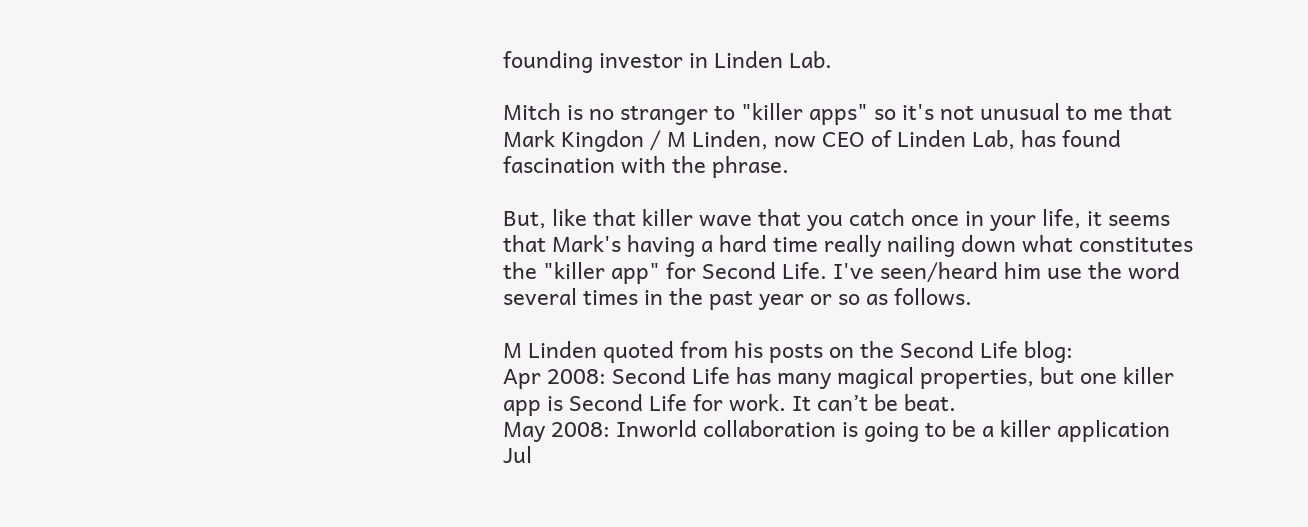founding investor in Linden Lab.

Mitch is no stranger to "killer apps" so it's not unusual to me that Mark Kingdon / M Linden, now CEO of Linden Lab, has found fascination with the phrase.

But, like that killer wave that you catch once in your life, it seems that Mark's having a hard time really nailing down what constitutes the "killer app" for Second Life. I've seen/heard him use the word several times in the past year or so as follows.

M Linden quoted from his posts on the Second Life blog:
Apr 2008: Second Life has many magical properties, but one killer app is Second Life for work. It can’t be beat.
May 2008: Inworld collaboration is going to be a killer application
Jul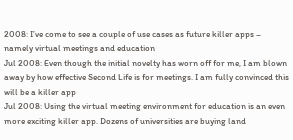2008: I’ve come to see a couple of use cases as future killer apps – namely virtual meetings and education
Jul 2008: Even though the initial novelty has worn off for me, I am blown away by how effective Second Life is for meetings. I am fully convinced this will be a killer app
Jul 2008: Using the virtual meeting environment for education is an even more exciting killer app. Dozens of universities are buying land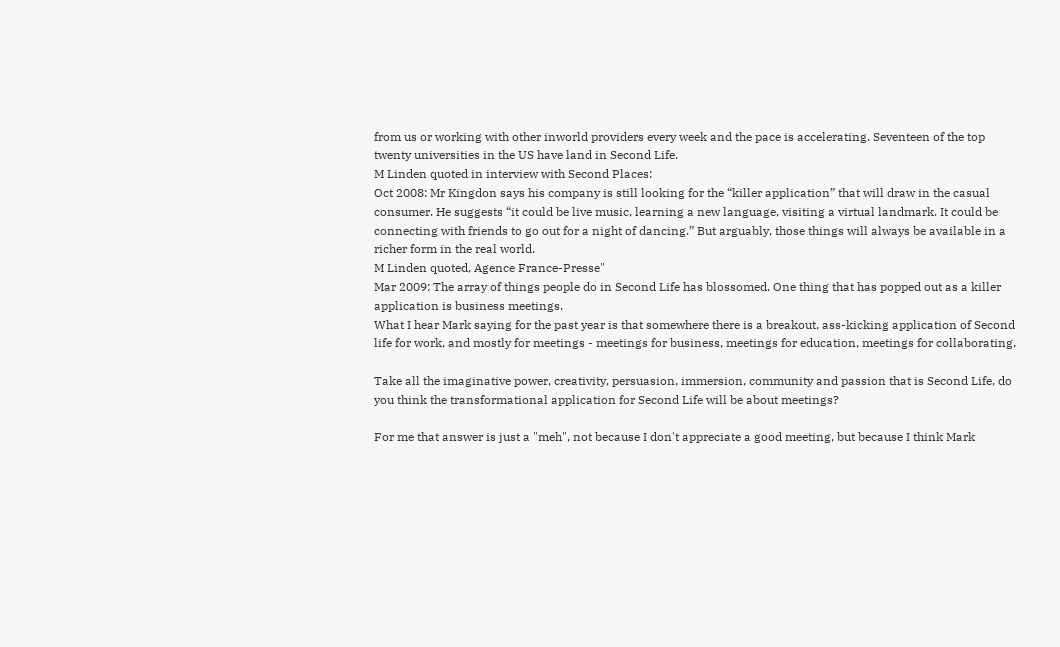from us or working with other inworld providers every week and the pace is accelerating. Seventeen of the top twenty universities in the US have land in Second Life.
M Linden quoted in interview with Second Places:
Oct 2008: Mr Kingdon says his company is still looking for the “killer application” that will draw in the casual consumer. He suggests “it could be live music, learning a new language, visiting a virtual landmark. It could be connecting with friends to go out for a night of dancing.” But arguably, those things will always be available in a richer form in the real world.
M Linden quoted, Agence France-Presse"
Mar 2009: The array of things people do in Second Life has blossomed. One thing that has popped out as a killer application is business meetings.
What I hear Mark saying for the past year is that somewhere there is a breakout, ass-kicking application of Second life for work, and mostly for meetings - meetings for business, meetings for education, meetings for collaborating.

Take all the imaginative power, creativity, persuasion, immersion, community and passion that is Second Life, do you think the transformational application for Second Life will be about meetings?

For me that answer is just a "meh", not because I don't appreciate a good meeting, but because I think Mark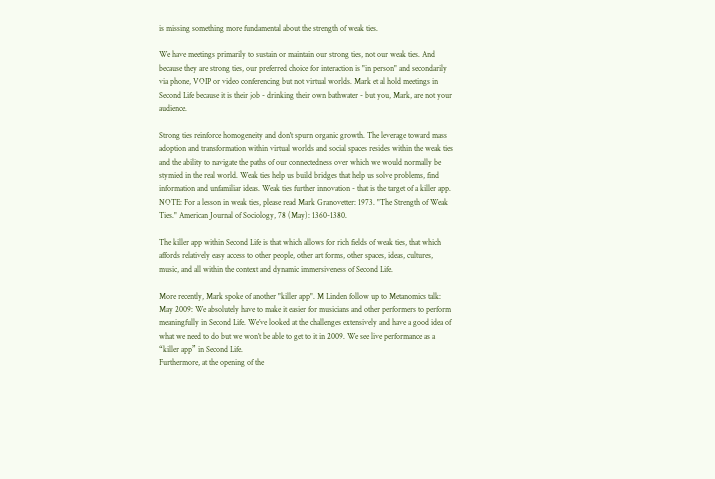is missing something more fundamental about the strength of weak ties.

We have meetings primarily to sustain or maintain our strong ties, not our weak ties. And because they are strong ties, our preferred choice for interaction is "in person" and secondarily via phone, VOIP or video conferencing but not virtual worlds. Mark et al hold meetings in Second Life because it is their job - drinking their own bathwater - but you, Mark, are not your audience.

Strong ties reinforce homogeneity and don't spurn organic growth. The leverage toward mass adoption and transformation within virtual worlds and social spaces resides within the weak ties and the ability to navigate the paths of our connectedness over which we would normally be stymied in the real world. Weak ties help us build bridges that help us solve problems, find information and unfamiliar ideas. Weak ties further innovation - that is the target of a killer app. NOTE: For a lesson in weak ties, please read Mark Granovetter: 1973. "The Strength of Weak Ties." American Journal of Sociology, 78 (May): 1360-1380.

The killer app within Second Life is that which allows for rich fields of weak ties, that which affords relatively easy access to other people, other art forms, other spaces, ideas, cultures, music, and all within the context and dynamic immersiveness of Second Life.

More recently, Mark spoke of another "killer app". M Linden follow up to Metanomics talk:
May 2009: We absolutely have to make it easier for musicians and other performers to perform meaningfully in Second Life. We’ve looked at the challenges extensively and have a good idea of what we need to do but we won’t be able to get to it in 2009. We see live performance as a “killer app” in Second Life.
Furthermore, at the opening of the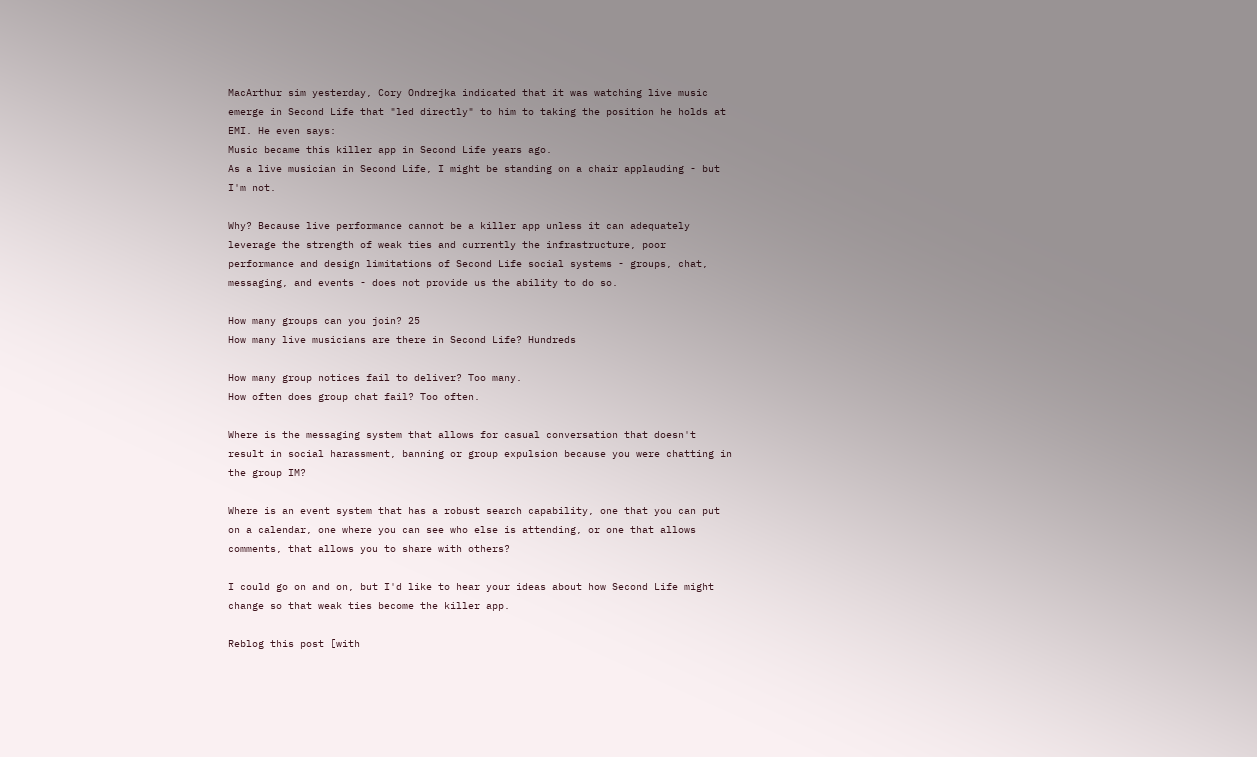MacArthur sim yesterday, Cory Ondrejka indicated that it was watching live music emerge in Second Life that "led directly" to him to taking the position he holds at EMI. He even says:
Music became this killer app in Second Life years ago.
As a live musician in Second Life, I might be standing on a chair applauding - but I'm not.

Why? Because live performance cannot be a killer app unless it can adequately leverage the strength of weak ties and currently the infrastructure, poor performance and design limitations of Second Life social systems - groups, chat, messaging, and events - does not provide us the ability to do so.

How many groups can you join? 25
How many live musicians are there in Second Life? Hundreds

How many group notices fail to deliver? Too many.
How often does group chat fail? Too often.

Where is the messaging system that allows for casual conversation that doesn't result in social harassment, banning or group expulsion because you were chatting in the group IM?

Where is an event system that has a robust search capability, one that you can put on a calendar, one where you can see who else is attending, or one that allows comments, that allows you to share with others?

I could go on and on, but I'd like to hear your ideas about how Second Life might change so that weak ties become the killer app.

Reblog this post [with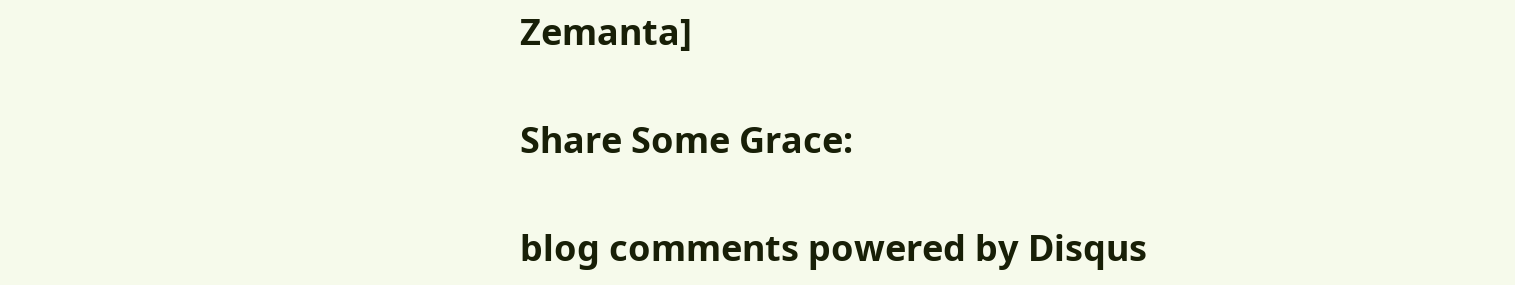Zemanta]

Share Some Grace:

blog comments powered by Disqus